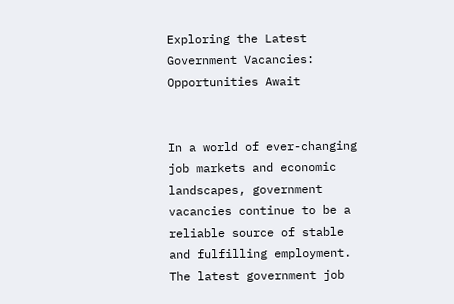Exploring the Latest Government Vacancies: Opportunities Await


In a world of ever-changing job markets and economic landscapes, government vacancies continue to be a reliable source of stable and fulfilling employment. The latest government job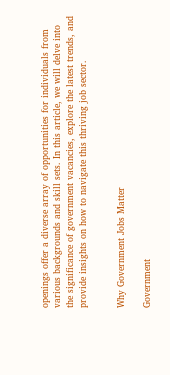openings offer a diverse array of opportunities for individuals from various backgrounds and skill sets. In this article, we will delve into the significance of government vacancies, explore the latest trends, and provide insights on how to navigate this thriving job sector.


Why Government Jobs Matter

Government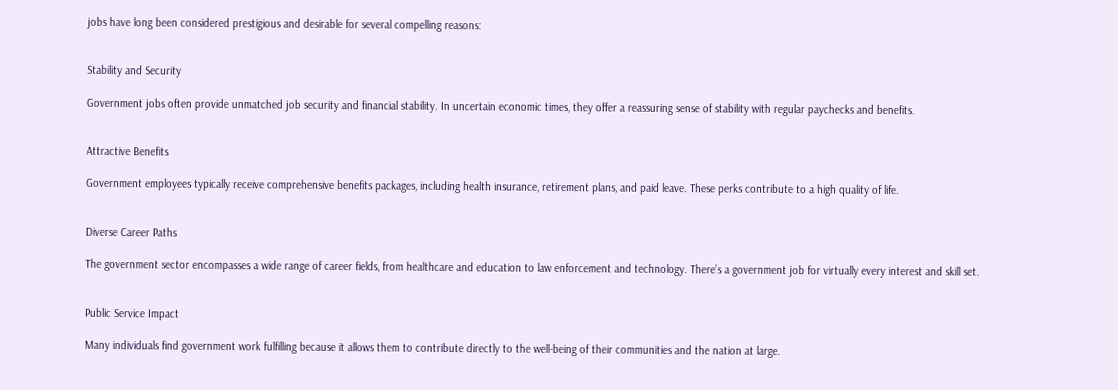jobs have long been considered prestigious and desirable for several compelling reasons:


Stability and Security

Government jobs often provide unmatched job security and financial stability. In uncertain economic times, they offer a reassuring sense of stability with regular paychecks and benefits.


Attractive Benefits

Government employees typically receive comprehensive benefits packages, including health insurance, retirement plans, and paid leave. These perks contribute to a high quality of life.


Diverse Career Paths

The government sector encompasses a wide range of career fields, from healthcare and education to law enforcement and technology. There’s a government job for virtually every interest and skill set.


Public Service Impact

Many individuals find government work fulfilling because it allows them to contribute directly to the well-being of their communities and the nation at large.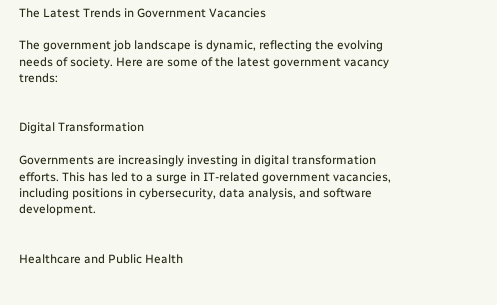The Latest Trends in Government Vacancies

The government job landscape is dynamic, reflecting the evolving needs of society. Here are some of the latest government vacancy trends:


Digital Transformation

Governments are increasingly investing in digital transformation efforts. This has led to a surge in IT-related government vacancies, including positions in cybersecurity, data analysis, and software development.


Healthcare and Public Health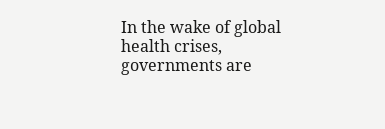In the wake of global health crises, governments are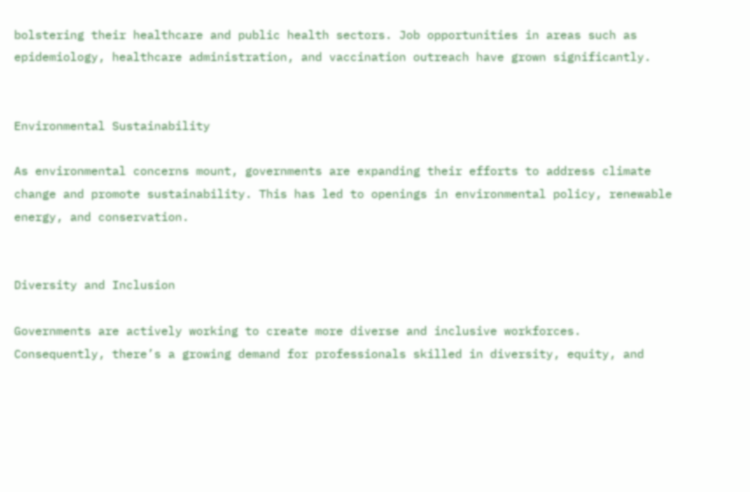bolstering their healthcare and public health sectors. Job opportunities in areas such as epidemiology, healthcare administration, and vaccination outreach have grown significantly.


Environmental Sustainability

As environmental concerns mount, governments are expanding their efforts to address climate change and promote sustainability. This has led to openings in environmental policy, renewable energy, and conservation.


Diversity and Inclusion

Governments are actively working to create more diverse and inclusive workforces. Consequently, there’s a growing demand for professionals skilled in diversity, equity, and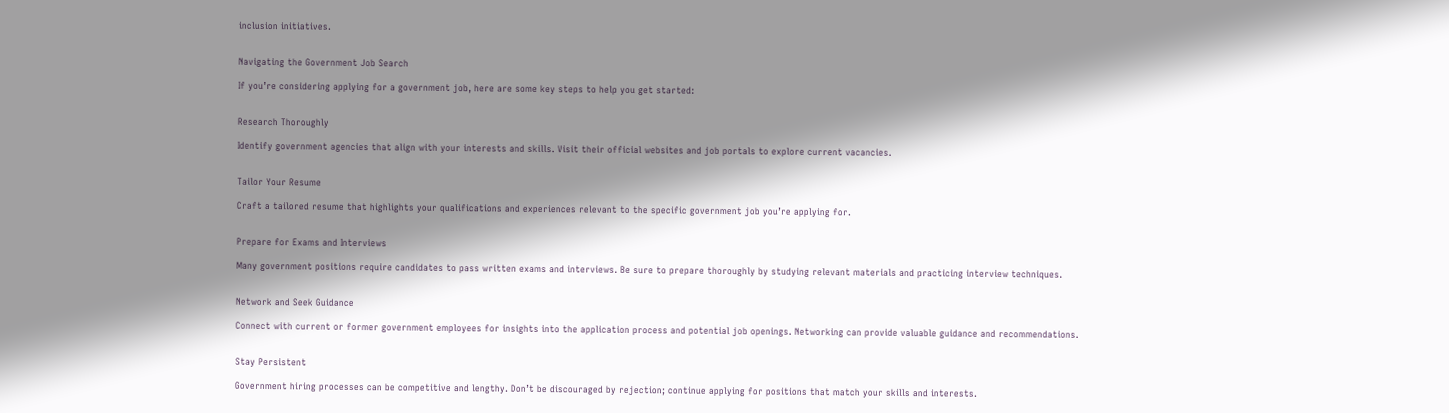inclusion initiatives.


Navigating the Government Job Search

If you’re considering applying for a government job, here are some key steps to help you get started:


Research Thoroughly

Identify government agencies that align with your interests and skills. Visit their official websites and job portals to explore current vacancies.


Tailor Your Resume

Craft a tailored resume that highlights your qualifications and experiences relevant to the specific government job you’re applying for.


Prepare for Exams and Interviews

Many government positions require candidates to pass written exams and interviews. Be sure to prepare thoroughly by studying relevant materials and practicing interview techniques.


Network and Seek Guidance

Connect with current or former government employees for insights into the application process and potential job openings. Networking can provide valuable guidance and recommendations.


Stay Persistent

Government hiring processes can be competitive and lengthy. Don’t be discouraged by rejection; continue applying for positions that match your skills and interests.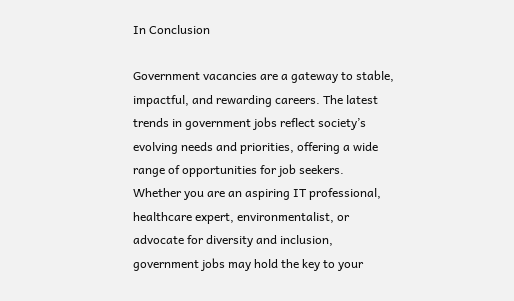In Conclusion

Government vacancies are a gateway to stable, impactful, and rewarding careers. The latest trends in government jobs reflect society’s evolving needs and priorities, offering a wide range of opportunities for job seekers. Whether you are an aspiring IT professional, healthcare expert, environmentalist, or advocate for diversity and inclusion, government jobs may hold the key to your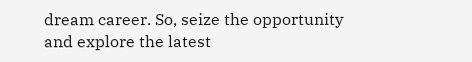dream career. So, seize the opportunity and explore the latest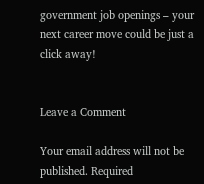government job openings – your next career move could be just a click away!


Leave a Comment

Your email address will not be published. Required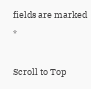fields are marked *

Scroll to Top